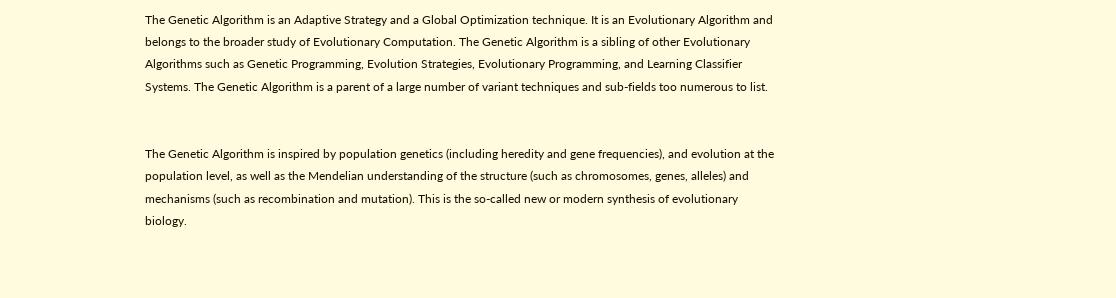The Genetic Algorithm is an Adaptive Strategy and a Global Optimization technique. It is an Evolutionary Algorithm and belongs to the broader study of Evolutionary Computation. The Genetic Algorithm is a sibling of other Evolutionary Algorithms such as Genetic Programming, Evolution Strategies, Evolutionary Programming, and Learning Classifier Systems. The Genetic Algorithm is a parent of a large number of variant techniques and sub-fields too numerous to list.


The Genetic Algorithm is inspired by population genetics (including heredity and gene frequencies), and evolution at the population level, as well as the Mendelian understanding of the structure (such as chromosomes, genes, alleles) and mechanisms (such as recombination and mutation). This is the so-called new or modern synthesis of evolutionary biology.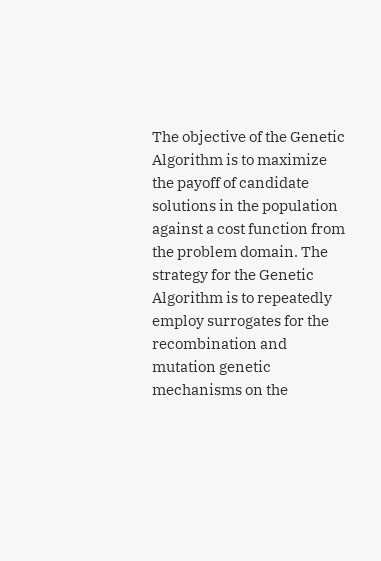The objective of the Genetic Algorithm is to maximize the payoff of candidate solutions in the population against a cost function from the problem domain. The strategy for the Genetic Algorithm is to repeatedly employ surrogates for the recombination and mutation genetic mechanisms on the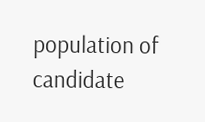population of candidate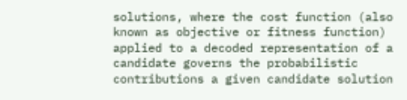solutions, where the cost function (also known as objective or fitness function) applied to a decoded representation of a candidate governs the probabilistic contributions a given candidate solution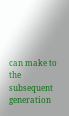can make to the subsequent generation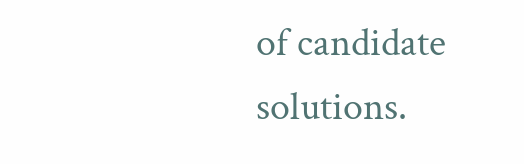of candidate solutions.